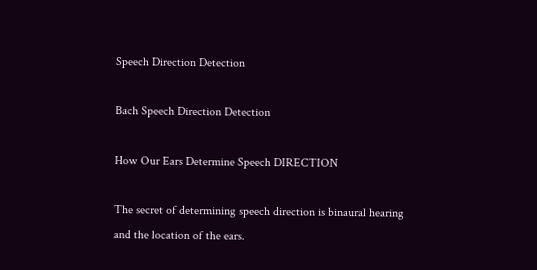Speech Direction Detection

Bach Speech Direction Detection

How Our Ears Determine Speech DIRECTION

The secret of determining speech direction is binaural hearing and the location of the ears.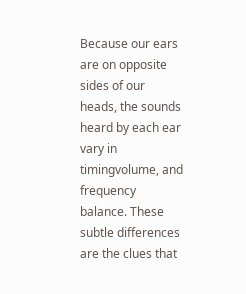Because our ears are on opposite sides of our heads, the sounds heard by each ear vary in timingvolume, and frequency balance. These subtle differences are the clues that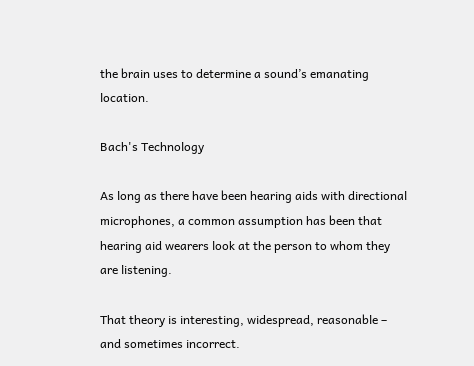the brain uses to determine a sound’s emanating location.

Bach's Technology

As long as there have been hearing aids with directional microphones, a common assumption has been that hearing aid wearers look at the person to whom they are listening.

That theory is interesting, widespread, reasonable – and sometimes incorrect.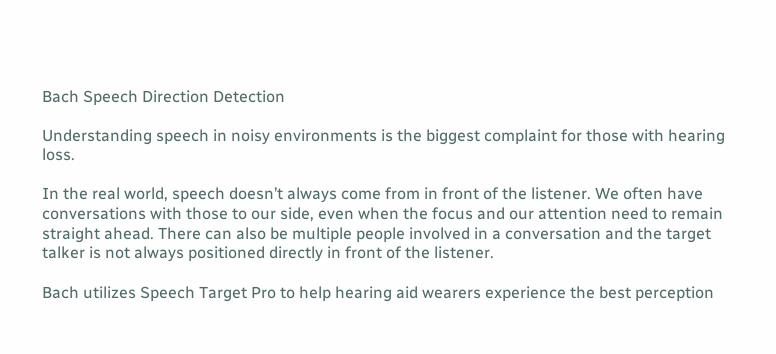Bach Speech Direction Detection

Understanding speech in noisy environments is the biggest complaint for those with hearing loss.

In the real world, speech doesn’t always come from in front of the listener. We often have conversations with those to our side, even when the focus and our attention need to remain straight ahead. There can also be multiple people involved in a conversation and the target talker is not always positioned directly in front of the listener.

Bach utilizes Speech Target Pro to help hearing aid wearers experience the best perception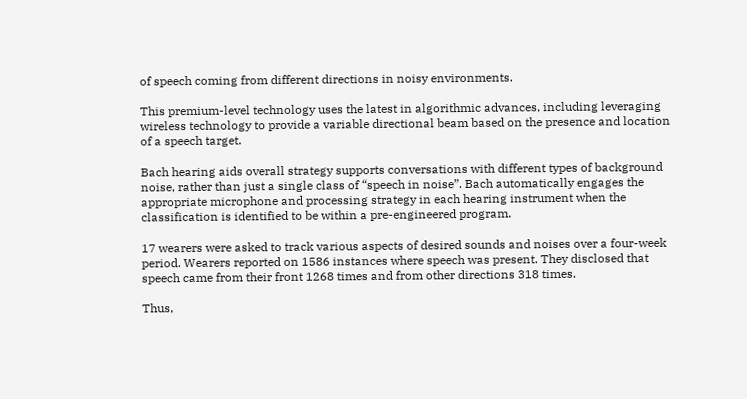of speech coming from different directions in noisy environments.

This premium-level technology uses the latest in algorithmic advances, including leveraging wireless technology to provide a variable directional beam based on the presence and location of a speech target.

Bach hearing aids overall strategy supports conversations with different types of background noise, rather than just a single class of “speech in noise”. Bach automatically engages the appropriate microphone and processing strategy in each hearing instrument when the classification is identified to be within a pre-engineered program.

17 wearers were asked to track various aspects of desired sounds and noises over a four-week period. Wearers reported on 1586 instances where speech was present. They disclosed that speech came from their front 1268 times and from other directions 318 times.

Thus,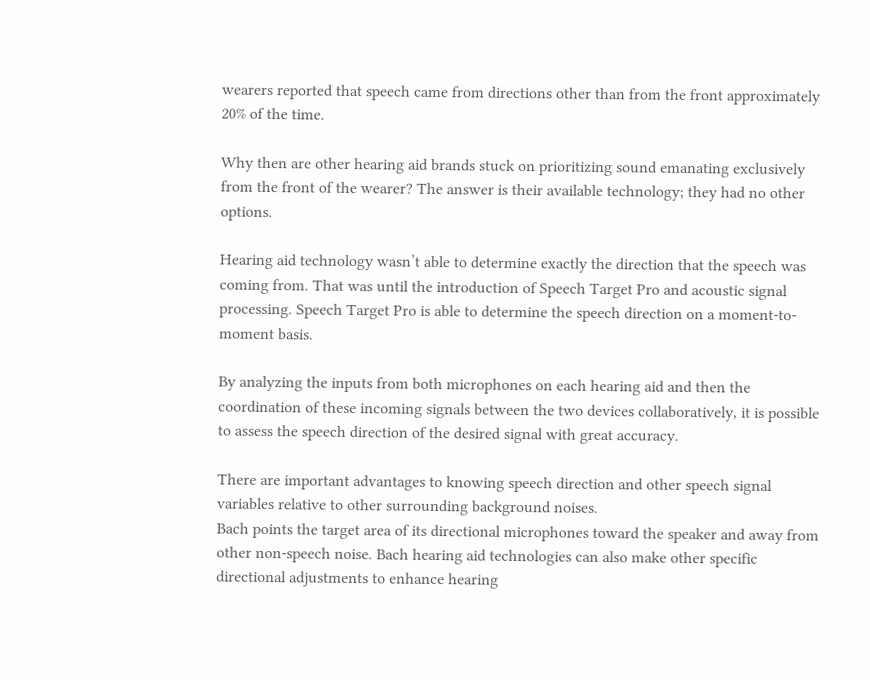wearers reported that speech came from directions other than from the front approximately 20% of the time.

Why then are other hearing aid brands stuck on prioritizing sound emanating exclusively from the front of the wearer? The answer is their available technology; they had no other options.

Hearing aid technology wasn’t able to determine exactly the direction that the speech was coming from. That was until the introduction of Speech Target Pro and acoustic signal processing. Speech Target Pro is able to determine the speech direction on a moment-to-moment basis.

By analyzing the inputs from both microphones on each hearing aid and then the coordination of these incoming signals between the two devices collaboratively, it is possible to assess the speech direction of the desired signal with great accuracy.

There are important advantages to knowing speech direction and other speech signal variables relative to other surrounding background noises.
Bach points the target area of its directional microphones toward the speaker and away from other non-speech noise. Bach hearing aid technologies can also make other specific directional adjustments to enhance hearing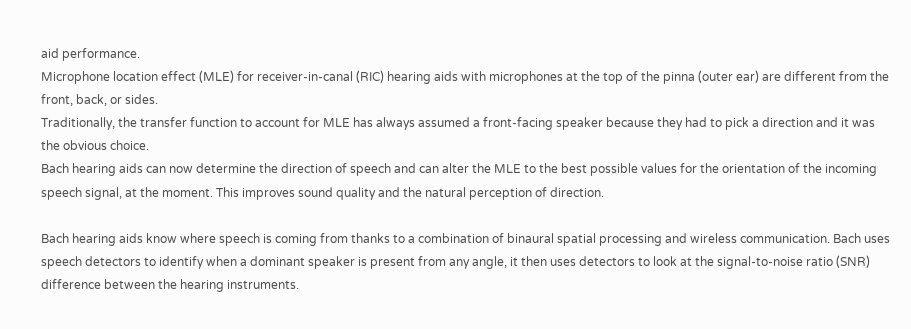aid performance.
Microphone location effect (MLE) for receiver-in-canal (RIC) hearing aids with microphones at the top of the pinna (outer ear) are different from the front, back, or sides.
Traditionally, the transfer function to account for MLE has always assumed a front-facing speaker because they had to pick a direction and it was the obvious choice.
Bach hearing aids can now determine the direction of speech and can alter the MLE to the best possible values for the orientation of the incoming speech signal, at the moment. This improves sound quality and the natural perception of direction.

Bach hearing aids know where speech is coming from thanks to a combination of binaural spatial processing and wireless communication. Bach uses speech detectors to identify when a dominant speaker is present from any angle, it then uses detectors to look at the signal-to-noise ratio (SNR) difference between the hearing instruments.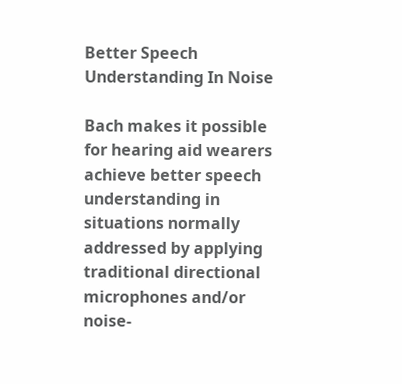Better Speech Understanding In Noise

Bach makes it possible for hearing aid wearers achieve better speech understanding in situations normally addressed by applying traditional directional microphones and/or noise-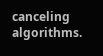canceling algorithms.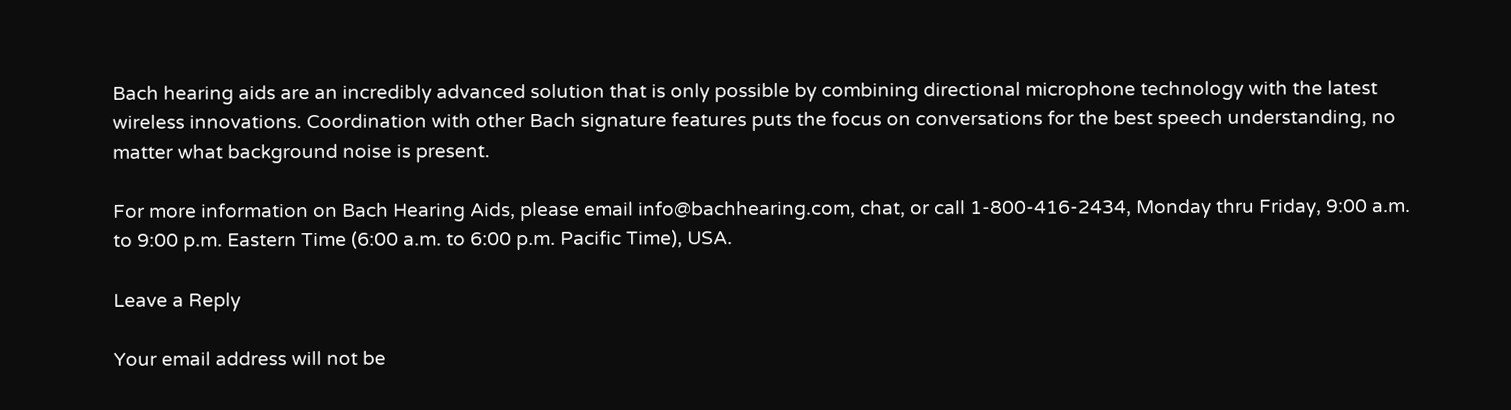Bach hearing aids are an incredibly advanced solution that is only possible by combining directional microphone technology with the latest wireless innovations. Coordination with other Bach signature features puts the focus on conversations for the best speech understanding, no matter what background noise is present.

For more information on Bach Hearing Aids, please email info@bachhearing.com, chat, or call 1-800-416-2434, Monday thru Friday, 9:00 a.m. to 9:00 p.m. Eastern Time (6:00 a.m. to 6:00 p.m. Pacific Time), USA.

Leave a Reply

Your email address will not be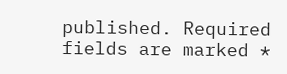published. Required fields are marked *